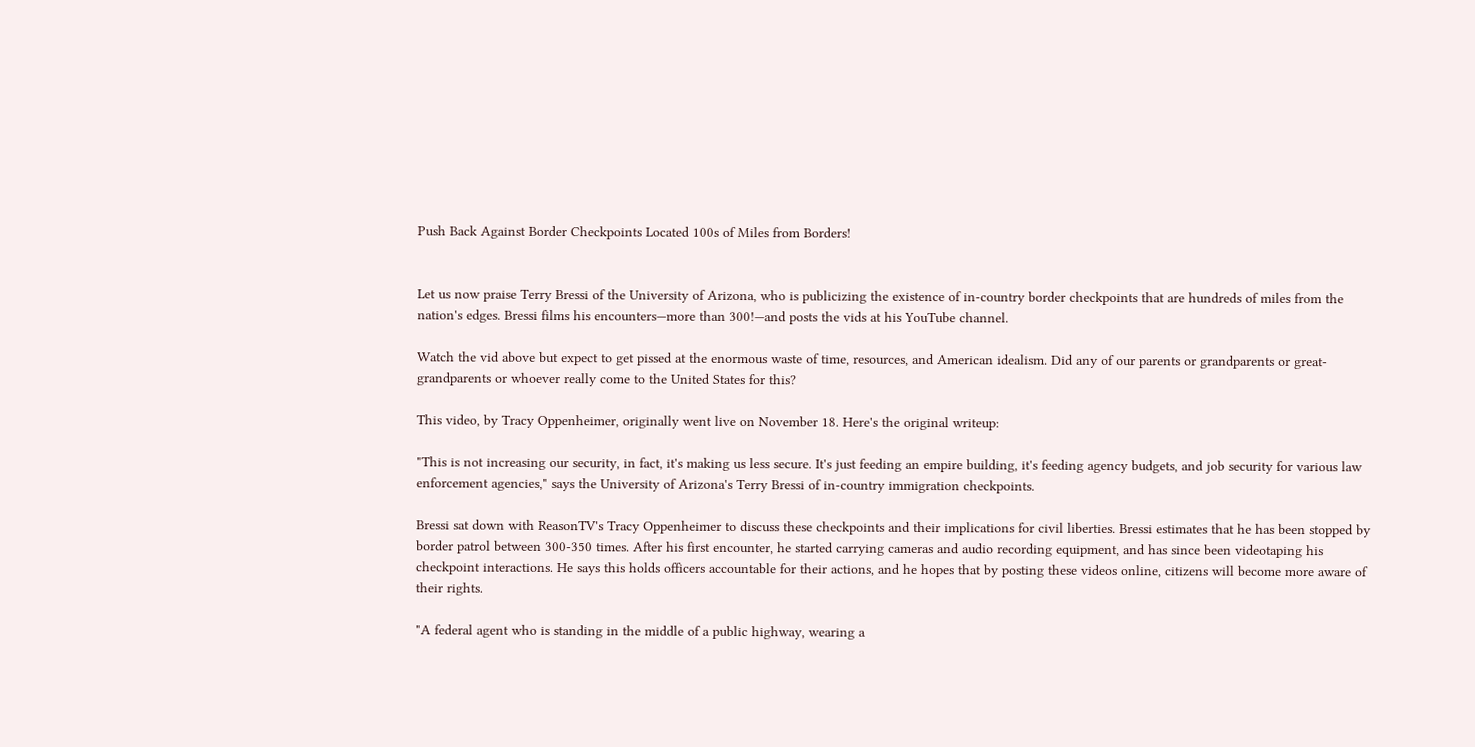Push Back Against Border Checkpoints Located 100s of Miles from Borders!


Let us now praise Terry Bressi of the University of Arizona, who is publicizing the existence of in-country border checkpoints that are hundreds of miles from the nation's edges. Bressi films his encounters—more than 300!—and posts the vids at his YouTube channel.

Watch the vid above but expect to get pissed at the enormous waste of time, resources, and American idealism. Did any of our parents or grandparents or great-grandparents or whoever really come to the United States for this?

This video, by Tracy Oppenheimer, originally went live on November 18. Here's the original writeup:

"This is not increasing our security, in fact, it's making us less secure. It's just feeding an empire building, it's feeding agency budgets, and job security for various law enforcement agencies," says the University of Arizona's Terry Bressi of in-country immigration checkpoints.

Bressi sat down with ReasonTV's Tracy Oppenheimer to discuss these checkpoints and their implications for civil liberties. Bressi estimates that he has been stopped by border patrol between 300-350 times. After his first encounter, he started carrying cameras and audio recording equipment, and has since been videotaping his checkpoint interactions. He says this holds officers accountable for their actions, and he hopes that by posting these videos online, citizens will become more aware of their rights.

"A federal agent who is standing in the middle of a public highway, wearing a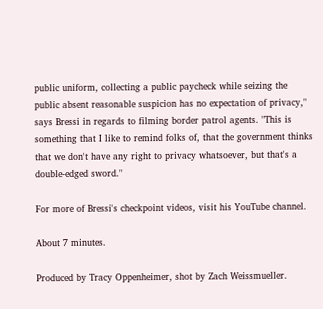public uniform, collecting a public paycheck while seizing the public absent reasonable suspicion has no expectation of privacy," says Bressi in regards to filming border patrol agents. "This is something that I like to remind folks of, that the government thinks that we don't have any right to privacy whatsoever, but that's a double-edged sword."

For more of Bressi's checkpoint videos, visit his YouTube channel.

About 7 minutes.

Produced by Tracy Oppenheimer, shot by Zach Weissmueller.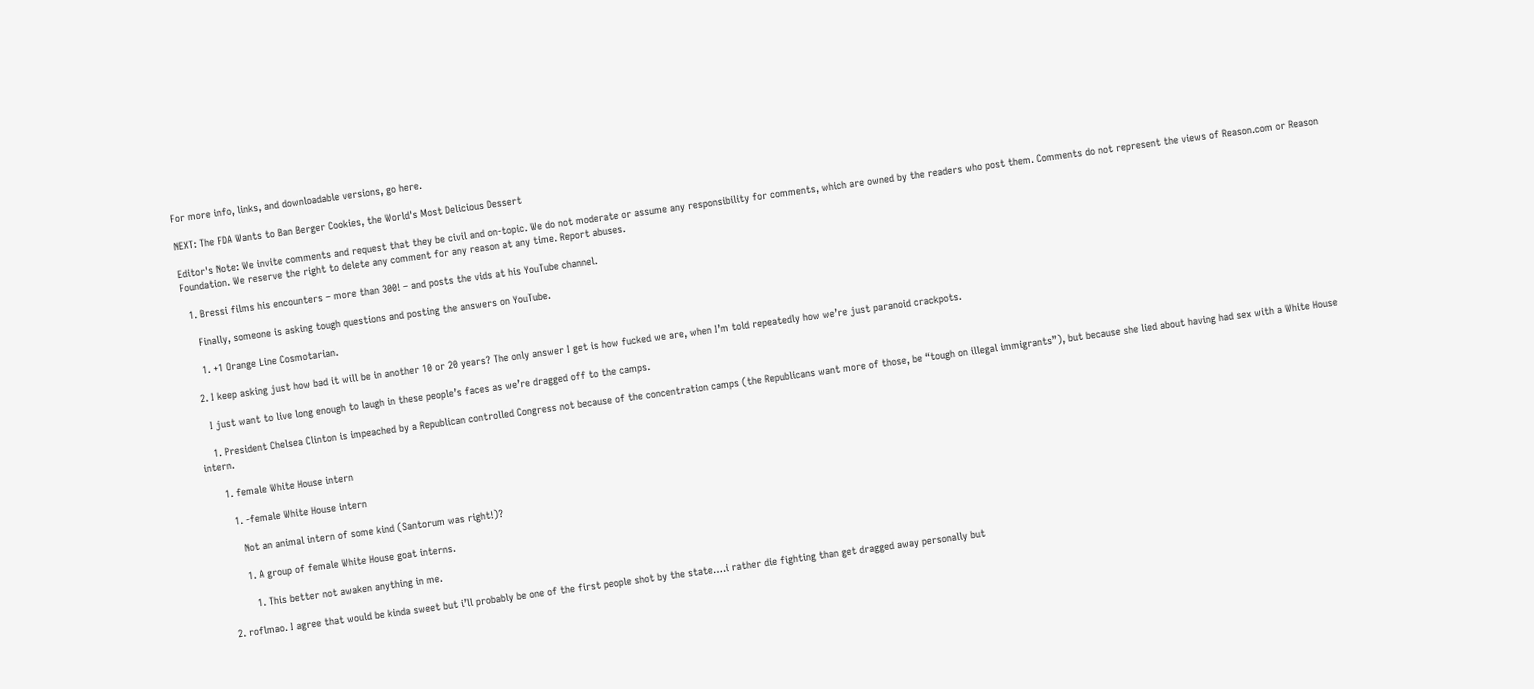For more info, links, and downloadable versions, go here.

NEXT: The FDA Wants to Ban Berger Cookies, the World's Most Delicious Dessert

Editor's Note: We invite comments and request that they be civil and on-topic. We do not moderate or assume any responsibility for comments, which are owned by the readers who post them. Comments do not represent the views of Reason.com or Reason Foundation. We reserve the right to delete any comment for any reason at any time. Report abuses.

  1. Bressi films his encounters – more than 300! – and posts the vids at his YouTube channel.

    Finally, someone is asking tough questions and posting the answers on YouTube.

    1. +1 Orange Line Cosmotarian.

  2. I keep asking just how bad it will be in another 10 or 20 years? The only answer I get is how fucked we are, when I’m told repeatedly how we’re just paranoid crackpots.

    I just want to live long enough to laugh in these people’s faces as we’re dragged off to the camps.

    1. President Chelsea Clinton is impeached by a Republican controlled Congress not because of the concentration camps (the Republicans want more of those, be “tough on illegal immigrants”), but because she lied about having had sex with a White House intern.

      1. female White House intern

        1. -female White House intern

          Not an animal intern of some kind (Santorum was right!)?

          1. A group of female White House goat interns.

            1. This better not awaken anything in me.

    2. roflmao. I agree that would be kinda sweet but i’ll probably be one of the first people shot by the state….i rather die fighting than get dragged away personally but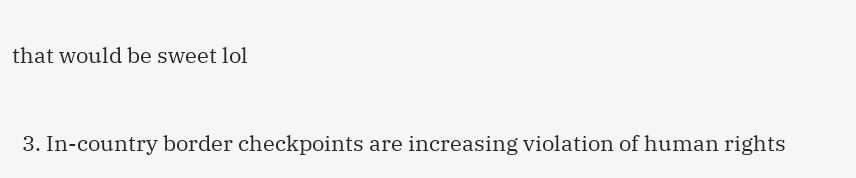that would be sweet lol

  3. In-country border checkpoints are increasing violation of human rights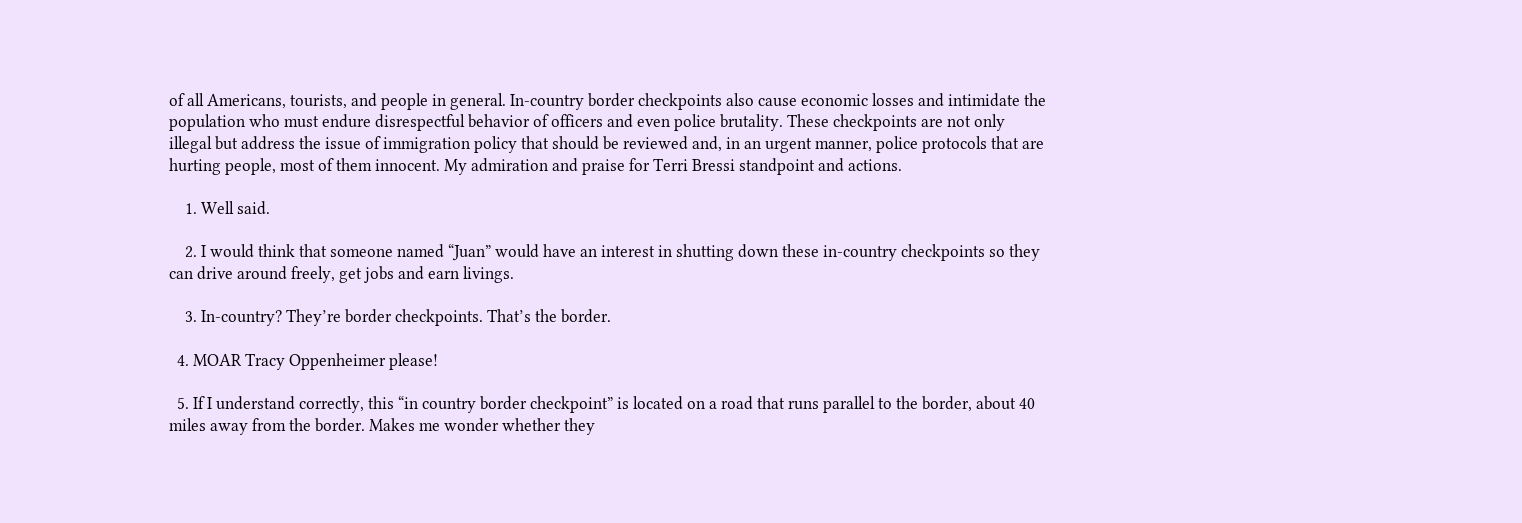of all Americans, tourists, and people in general. In-country border checkpoints also cause economic losses and intimidate the population who must endure disrespectful behavior of officers and even police brutality. These checkpoints are not only illegal but address the issue of immigration policy that should be reviewed and, in an urgent manner, police protocols that are hurting people, most of them innocent. My admiration and praise for Terri Bressi standpoint and actions.

    1. Well said.

    2. I would think that someone named “Juan” would have an interest in shutting down these in-country checkpoints so they can drive around freely, get jobs and earn livings.

    3. In-country? They’re border checkpoints. That’s the border.

  4. MOAR Tracy Oppenheimer please!

  5. If I understand correctly, this “in country border checkpoint” is located on a road that runs parallel to the border, about 40 miles away from the border. Makes me wonder whether they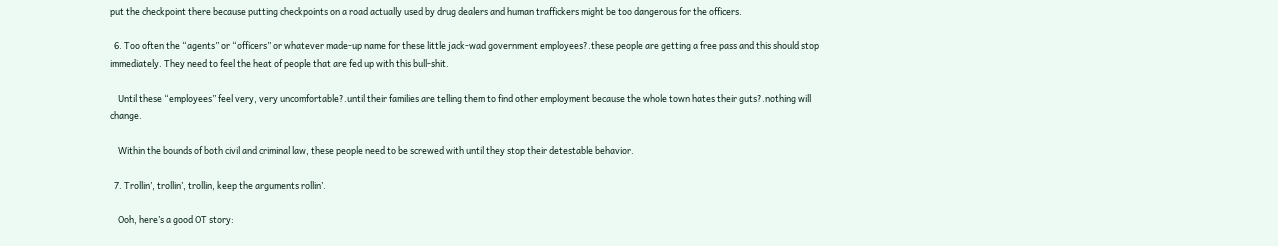put the checkpoint there because putting checkpoints on a road actually used by drug dealers and human traffickers might be too dangerous for the officers.

  6. Too often the “agents” or “officers” or whatever made-up name for these little jack-wad government employees?.these people are getting a free pass and this should stop immediately. They need to feel the heat of people that are fed up with this bull-shit.

    Until these “employees” feel very, very uncomfortable?.until their families are telling them to find other employment because the whole town hates their guts?.nothing will change.

    Within the bounds of both civil and criminal law, these people need to be screwed with until they stop their detestable behavior.

  7. Trollin’, trollin’, trollin, keep the arguments rollin’.

    Ooh, here’s a good OT story: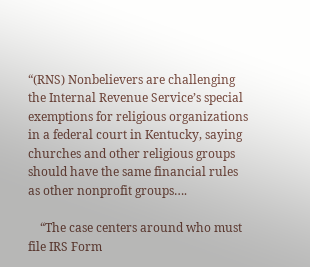“(RNS) Nonbelievers are challenging the Internal Revenue Service’s special exemptions for religious organizations in a federal court in Kentucky, saying churches and other religious groups should have the same financial rules as other nonprofit groups….

    “The case centers around who must file IRS Form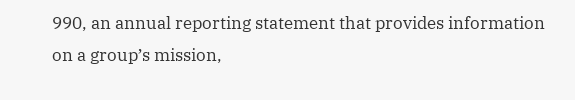990, an annual reporting statement that provides information on a group’s mission,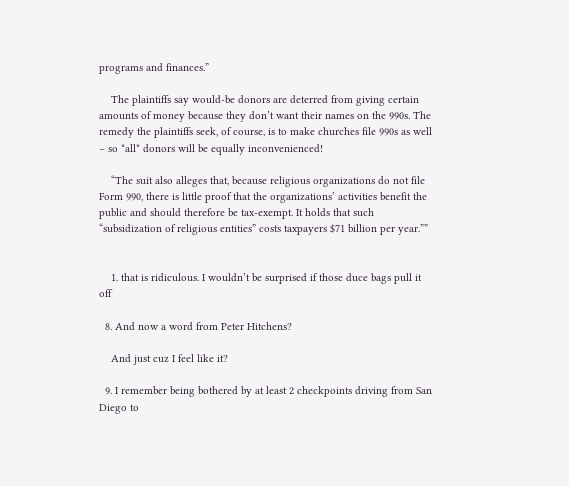programs and finances.”

    The plaintiffs say would-be donors are deterred from giving certain amounts of money because they don’t want their names on the 990s. The remedy the plaintiffs seek, of course, is to make churches file 990s as well – so *all* donors will be equally inconvenienced!

    “The suit also alleges that, because religious organizations do not file Form 990, there is little proof that the organizations’ activities benefit the public and should therefore be tax-exempt. It holds that such “subsidization of religious entities” costs taxpayers $71 billion per year.””


    1. that is ridiculous. I wouldn’t be surprised if those duce bags pull it off

  8. And now a word from Peter Hitchens?

    And just cuz I feel like it?

  9. I remember being bothered by at least 2 checkpoints driving from San Diego to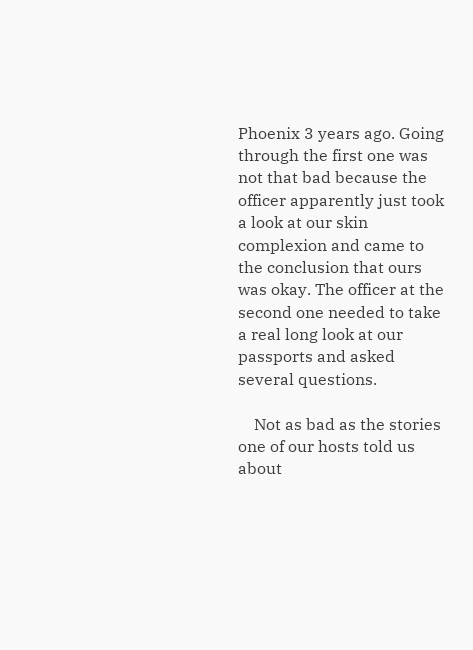Phoenix 3 years ago. Going through the first one was not that bad because the officer apparently just took a look at our skin complexion and came to the conclusion that ours was okay. The officer at the second one needed to take a real long look at our passports and asked several questions.

    Not as bad as the stories one of our hosts told us about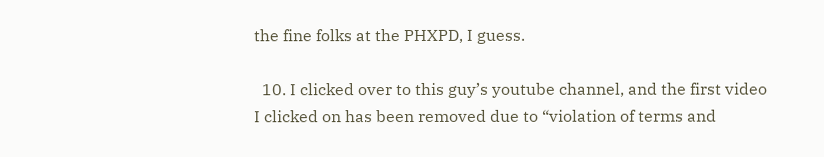the fine folks at the PHXPD, I guess.

  10. I clicked over to this guy’s youtube channel, and the first video I clicked on has been removed due to “violation of terms and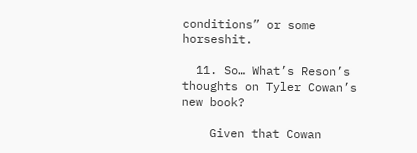conditions” or some horseshit.

  11. So… What’s Reson’s thoughts on Tyler Cowan’s new book?

    Given that Cowan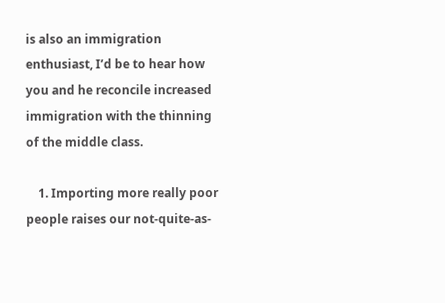is also an immigration enthusiast, I’d be to hear how you and he reconcile increased immigration with the thinning of the middle class.

    1. Importing more really poor people raises our not-quite-as-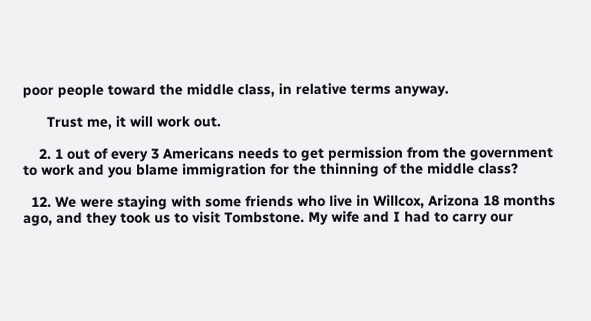poor people toward the middle class, in relative terms anyway.

      Trust me, it will work out.

    2. 1 out of every 3 Americans needs to get permission from the government to work and you blame immigration for the thinning of the middle class?

  12. We were staying with some friends who live in Willcox, Arizona 18 months ago, and they took us to visit Tombstone. My wife and I had to carry our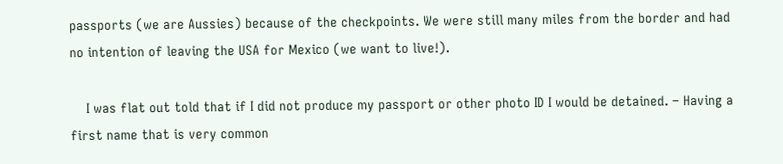passports (we are Aussies) because of the checkpoints. We were still many miles from the border and had no intention of leaving the USA for Mexico (we want to live!).

    I was flat out told that if I did not produce my passport or other photo ID I would be detained. – Having a first name that is very common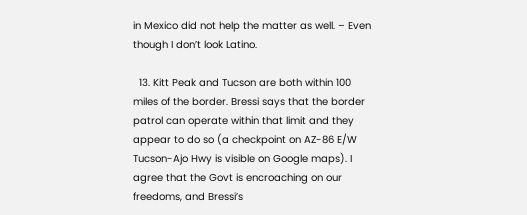in Mexico did not help the matter as well. – Even though I don’t look Latino.

  13. Kitt Peak and Tucson are both within 100 miles of the border. Bressi says that the border patrol can operate within that limit and they appear to do so (a checkpoint on AZ-86 E/W Tucson-Ajo Hwy is visible on Google maps). I agree that the Govt is encroaching on our freedoms, and Bressi’s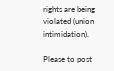rights are being violated (union intimidation).

Please to post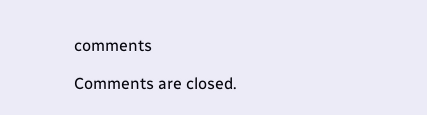comments

Comments are closed.